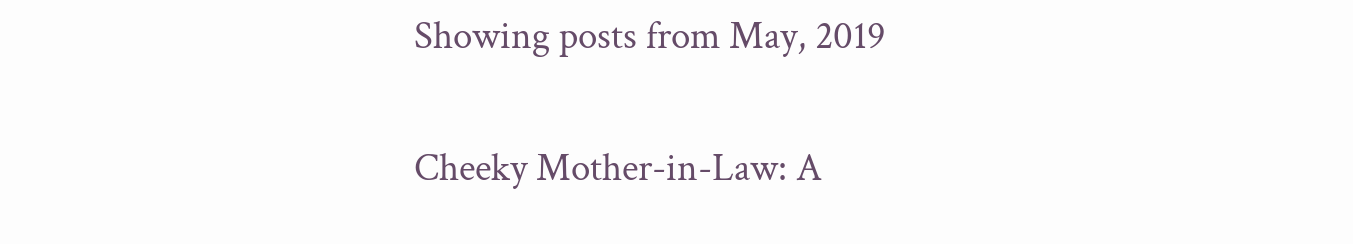Showing posts from May, 2019

Cheeky Mother-in-Law: A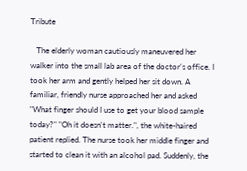Tribute

   The elderly woman cautiously maneuvered her walker into the small lab area of the doctor's office. I took her arm and gently helped her sit down. A familiar, friendly nurse approached her and asked "What finger should I use to get your blood sample today?" "Oh it doesn't matter.", the white-haired patient replied. The nurse took her middle finger and started to clean it with an alcohol pad. Suddenly, the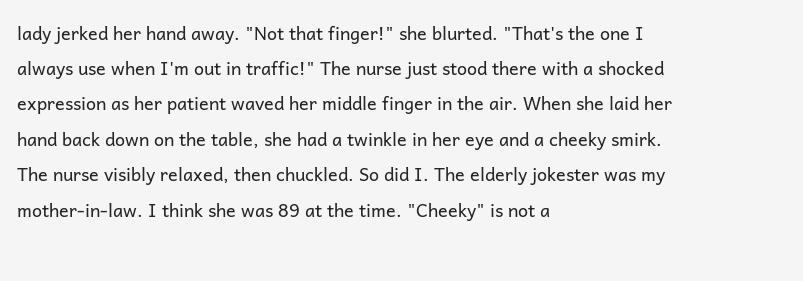lady jerked her hand away. "Not that finger!" she blurted. "That's the one I always use when I'm out in traffic!" The nurse just stood there with a shocked expression as her patient waved her middle finger in the air. When she laid her hand back down on the table, she had a twinkle in her eye and a cheeky smirk. The nurse visibly relaxed, then chuckled. So did I. The elderly jokester was my mother-in-law. I think she was 89 at the time. "Cheeky" is not a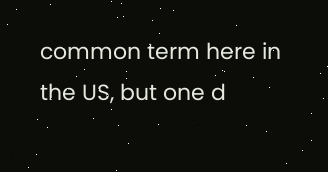common term here in the US, but one d